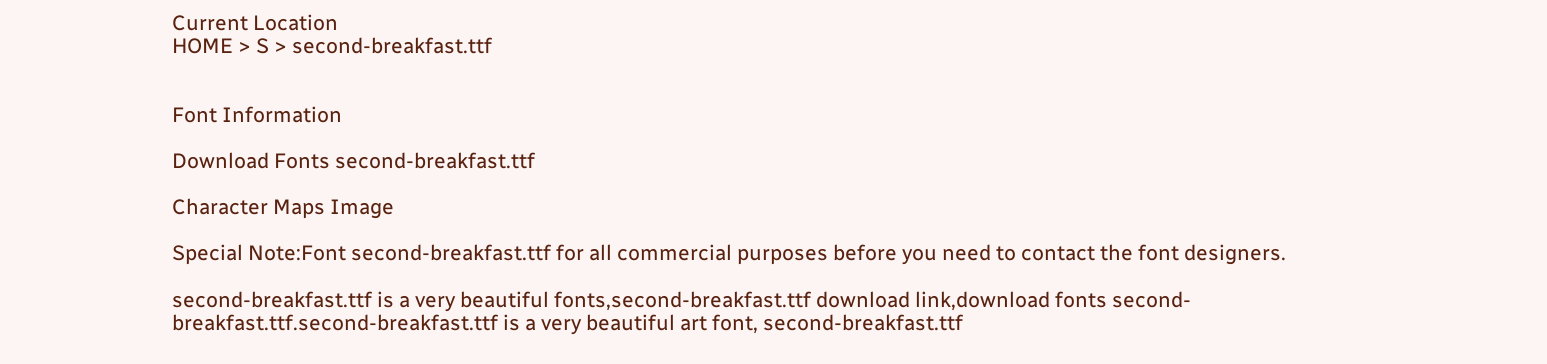Current Location
HOME > S > second-breakfast.ttf


Font Information

Download Fonts second-breakfast.ttf

Character Maps Image

Special Note:Font second-breakfast.ttf for all commercial purposes before you need to contact the font designers.

second-breakfast.ttf is a very beautiful fonts,second-breakfast.ttf download link,download fonts second-breakfast.ttf.second-breakfast.ttf is a very beautiful art font, second-breakfast.ttf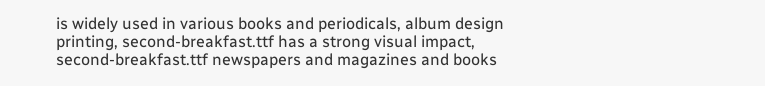is widely used in various books and periodicals, album design printing, second-breakfast.ttf has a strong visual impact, second-breakfast.ttf newspapers and magazines and books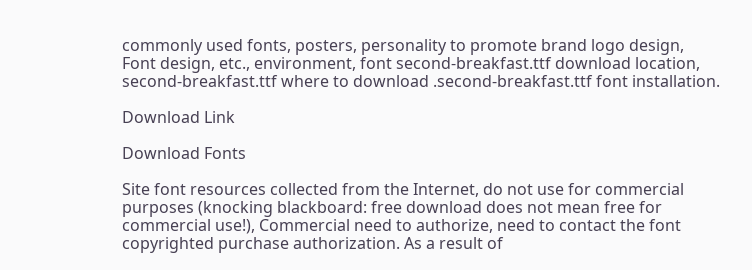commonly used fonts, posters, personality to promote brand logo design, Font design, etc., environment, font second-breakfast.ttf download location, second-breakfast.ttf where to download .second-breakfast.ttf font installation.

Download Link

Download Fonts

Site font resources collected from the Internet, do not use for commercial purposes (knocking blackboard: free download does not mean free for commercial use!), Commercial need to authorize, need to contact the font copyrighted purchase authorization. As a result of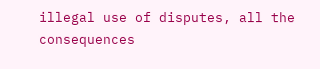illegal use of disputes, all the consequences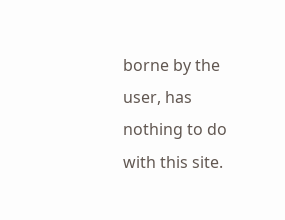borne by the user, has nothing to do with this site.